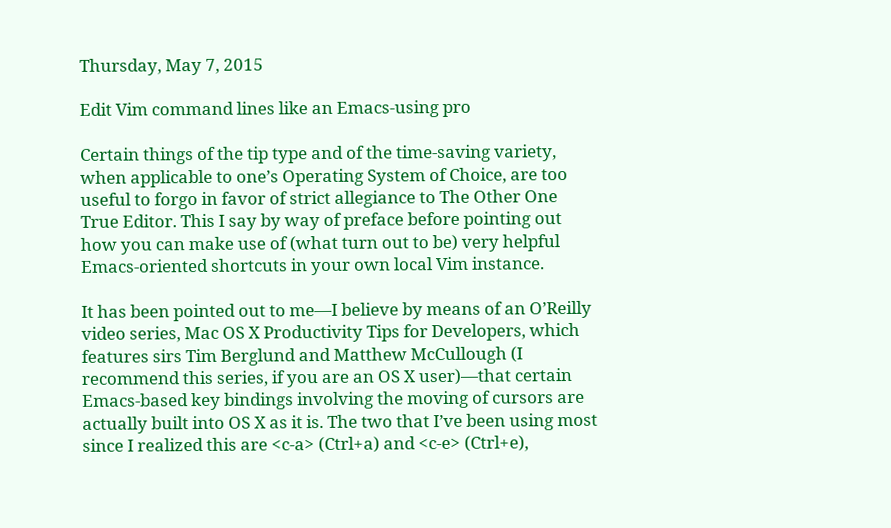Thursday, May 7, 2015

Edit Vim command lines like an Emacs-using pro

Certain things of the tip type and of the time-saving variety, when applicable to one’s Operating System of Choice, are too useful to forgo in favor of strict allegiance to The Other One True Editor. This I say by way of preface before pointing out how you can make use of (what turn out to be) very helpful Emacs-oriented shortcuts in your own local Vim instance.

It has been pointed out to me—I believe by means of an O’Reilly video series, Mac OS X Productivity Tips for Developers, which features sirs Tim Berglund and Matthew McCullough (I recommend this series, if you are an OS X user)—that certain Emacs-based key bindings involving the moving of cursors are actually built into OS X as it is. The two that I’ve been using most since I realized this are <c-a> (Ctrl+a) and <c-e> (Ctrl+e),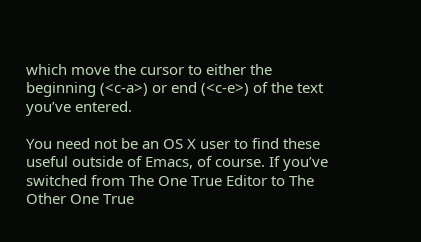which move the cursor to either the beginning (<c-a>) or end (<c-e>) of the text you’ve entered.

You need not be an OS X user to find these useful outside of Emacs, of course. If you’ve switched from The One True Editor to The Other One True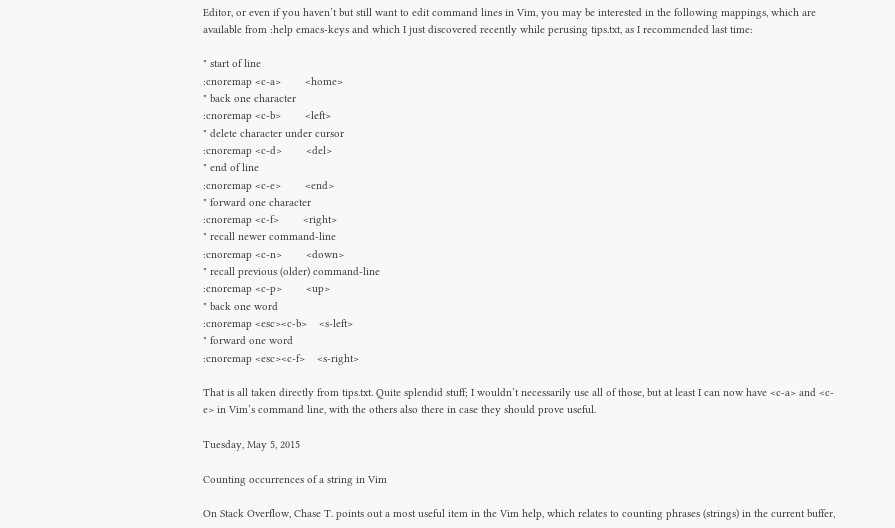Editor, or even if you haven’t but still want to edit command lines in Vim, you may be interested in the following mappings, which are available from :help emacs-keys and which I just discovered recently while perusing tips.txt, as I recommended last time:

" start of line
:cnoremap <c-a>        <home>
" back one character
:cnoremap <c-b>        <left>
" delete character under cursor
:cnoremap <c-d>        <del>
" end of line
:cnoremap <c-e>        <end>
" forward one character
:cnoremap <c-f>        <right>
" recall newer command-line
:cnoremap <c-n>        <down>
" recall previous (older) command-line
:cnoremap <c-p>        <up>
" back one word
:cnoremap <esc><c-b>    <s-left>
" forward one word
:cnoremap <esc><c-f>    <s-right>

That is all taken directly from tips.txt. Quite splendid stuff; I wouldn’t necessarily use all of those, but at least I can now have <c-a> and <c-e> in Vim’s command line, with the others also there in case they should prove useful.

Tuesday, May 5, 2015

Counting occurrences of a string in Vim

On Stack Overflow, Chase T. points out a most useful item in the Vim help, which relates to counting phrases (strings) in the current buffer,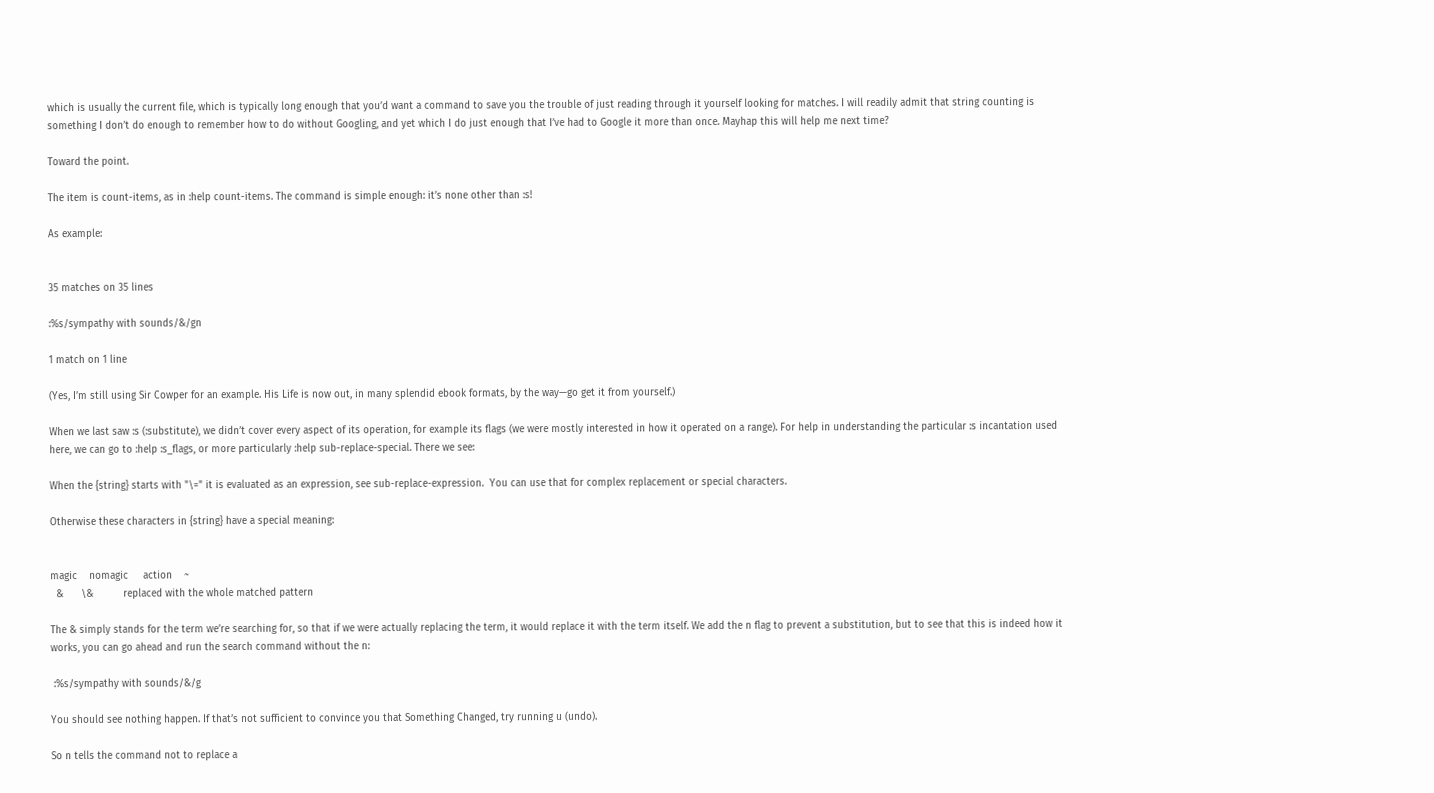which is usually the current file, which is typically long enough that you’d want a command to save you the trouble of just reading through it yourself looking for matches. I will readily admit that string counting is something I don’t do enough to remember how to do without Googling, and yet which I do just enough that I’ve had to Google it more than once. Mayhap this will help me next time?

Toward the point.

The item is count-items, as in :help count-items. The command is simple enough: it’s none other than :s!

As example:


35 matches on 35 lines

:%s/sympathy with sounds/&/gn

1 match on 1 line

(Yes, I’m still using Sir Cowper for an example. His Life is now out, in many splendid ebook formats, by the way—go get it from yourself.)

When we last saw :s (:substitute), we didn’t cover every aspect of its operation, for example its flags (we were mostly interested in how it operated on a range). For help in understanding the particular :s incantation used here, we can go to :help :s_flags, or more particularly :help sub-replace-special. There we see:

When the {string} starts with "\=" it is evaluated as an expression, see sub-replace-expression.  You can use that for complex replacement or special characters.

Otherwise these characters in {string} have a special meaning:


magic    nomagic     action    ~
  &      \&          replaced with the whole matched pattern

The & simply stands for the term we’re searching for, so that if we were actually replacing the term, it would replace it with the term itself. We add the n flag to prevent a substitution, but to see that this is indeed how it works, you can go ahead and run the search command without the n:

 :%s/sympathy with sounds/&/g

You should see nothing happen. If that’s not sufficient to convince you that Something Changed, try running u (undo).

So n tells the command not to replace a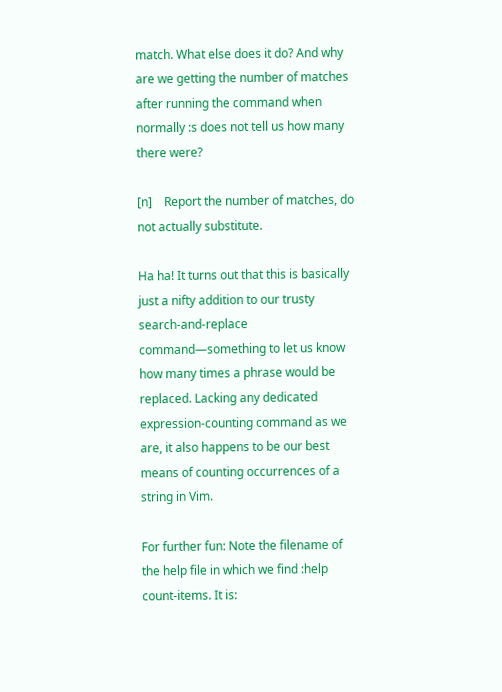match. What else does it do? And why are we getting the number of matches after running the command when normally :s does not tell us how many there were?

[n]    Report the number of matches, do not actually substitute.

Ha ha! It turns out that this is basically just a nifty addition to our trusty search-and-replace command—something to let us know how many times a phrase would be replaced. Lacking any dedicated expression-counting command as we are, it also happens to be our best means of counting occurrences of a string in Vim.

For further fun: Note the filename of the help file in which we find :help count-items. It is: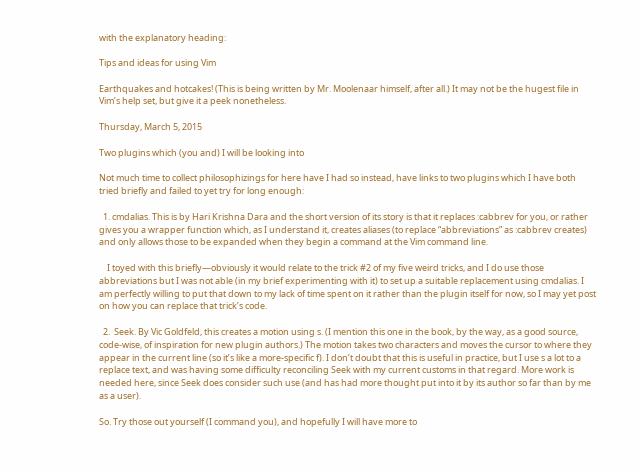with the explanatory heading:

Tips and ideas for using Vim

Earthquakes and hotcakes! (This is being written by Mr. Moolenaar himself, after all.) It may not be the hugest file in Vim’s help set, but give it a peek nonetheless.

Thursday, March 5, 2015

Two plugins which (you and) I will be looking into

Not much time to collect philosophizings for here have I had so instead, have links to two plugins which I have both tried briefly and failed to yet try for long enough:

  1. cmdalias. This is by Hari Krishna Dara and the short version of its story is that it replaces :cabbrev for you, or rather gives you a wrapper function which, as I understand it, creates aliases (to replace “abbreviations” as :cabbrev creates) and only allows those to be expanded when they begin a command at the Vim command line.

    I toyed with this briefly—obviously it would relate to the trick #2 of my five weird tricks, and I do use those abbreviations but I was not able (in my brief experimenting with it) to set up a suitable replacement using cmdalias. I am perfectly willing to put that down to my lack of time spent on it rather than the plugin itself for now, so I may yet post on how you can replace that trick’s code.

  2.  Seek. By Vic Goldfeld, this creates a motion using s. (I mention this one in the book, by the way, as a good source, code-wise, of inspiration for new plugin authors.) The motion takes two characters and moves the cursor to where they appear in the current line (so it’s like a more-specific f). I don’t doubt that this is useful in practice, but I use s a lot to a replace text, and was having some difficulty reconciling Seek with my current customs in that regard. More work is needed here, since Seek does consider such use (and has had more thought put into it by its author so far than by me as a user).

So. Try those out yourself (I command you), and hopefully I will have more to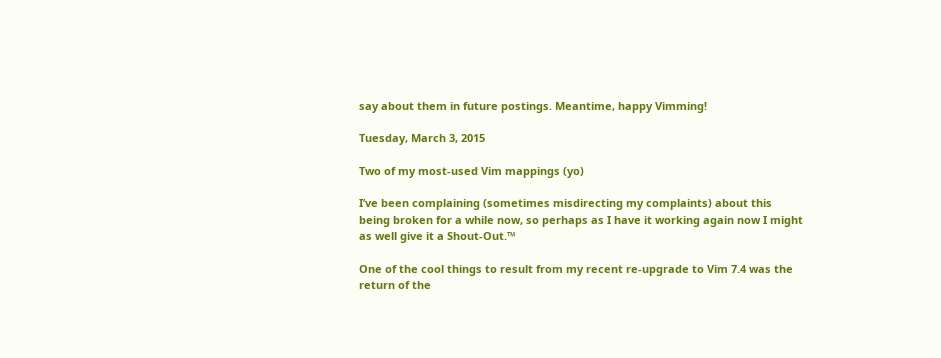say about them in future postings. Meantime, happy Vimming!

Tuesday, March 3, 2015

Two of my most-used Vim mappings (yo)

I’ve been complaining (sometimes misdirecting my complaints) about this being broken for a while now, so perhaps as I have it working again now I might as well give it a Shout-Out.™

One of the cool things to result from my recent re-upgrade to Vim 7.4 was the return of the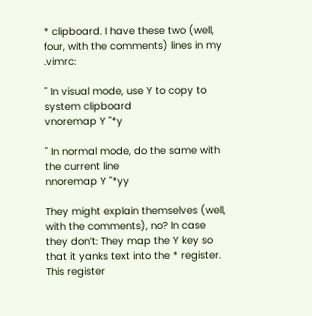* clipboard. I have these two (well, four, with the comments) lines in my .vimrc:

" In visual mode, use Y to copy to system clipboard
vnoremap Y "*y

" In normal mode, do the same with the current line
nnoremap Y "*yy

They might explain themselves (well, with the comments), no? In case they don’t: They map the Y key so that it yanks text into the * register. This register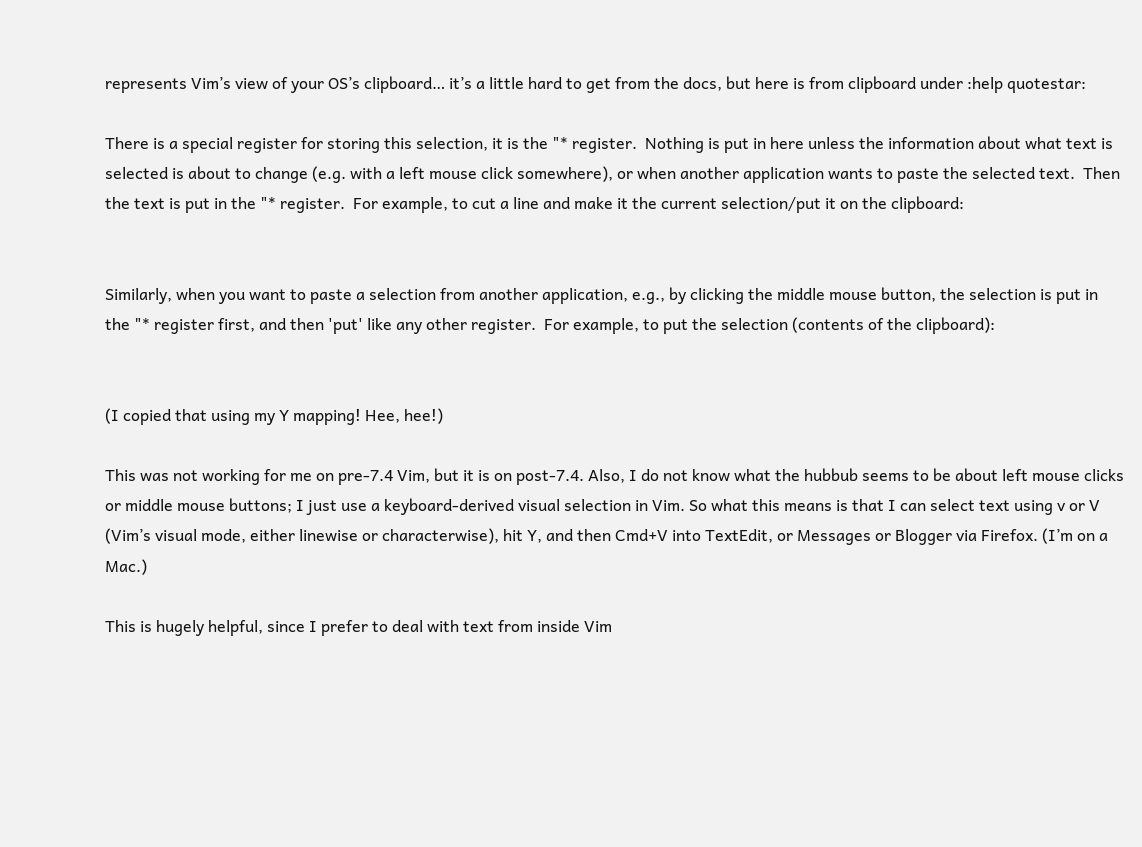represents Vim’s view of your OS’s clipboard… it’s a little hard to get from the docs, but here is from clipboard under :help quotestar:

There is a special register for storing this selection, it is the "* register.  Nothing is put in here unless the information about what text is selected is about to change (e.g. with a left mouse click somewhere), or when another application wants to paste the selected text.  Then the text is put in the "* register.  For example, to cut a line and make it the current selection/put it on the clipboard:


Similarly, when you want to paste a selection from another application, e.g., by clicking the middle mouse button, the selection is put in the "* register first, and then 'put' like any other register.  For example, to put the selection (contents of the clipboard):


(I copied that using my Y mapping! Hee, hee!)

This was not working for me on pre-7.4 Vim, but it is on post-7.4. Also, I do not know what the hubbub seems to be about left mouse clicks or middle mouse buttons; I just use a keyboard-derived visual selection in Vim. So what this means is that I can select text using v or V (Vim’s visual mode, either linewise or characterwise), hit Y, and then Cmd+V into TextEdit, or Messages or Blogger via Firefox. (I’m on a Mac.)

This is hugely helpful, since I prefer to deal with text from inside Vim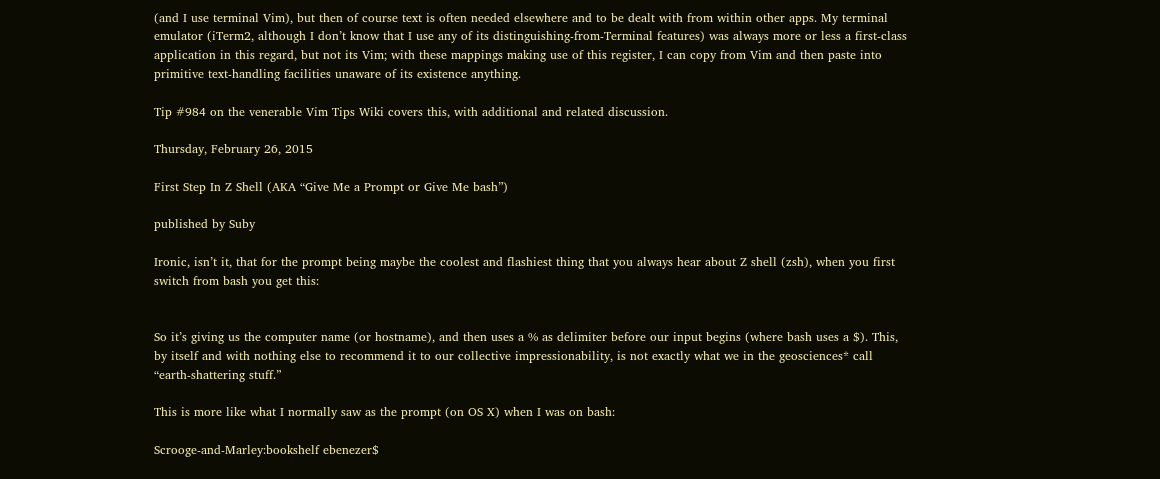(and I use terminal Vim), but then of course text is often needed elsewhere and to be dealt with from within other apps. My terminal emulator (iTerm2, although I don’t know that I use any of its distinguishing-from-Terminal features) was always more or less a first-class application in this regard, but not its Vim; with these mappings making use of this register, I can copy from Vim and then paste into primitive text-handling facilities unaware of its existence anything.

Tip #984 on the venerable Vim Tips Wiki covers this, with additional and related discussion.

Thursday, February 26, 2015

First Step In Z Shell (AKA “Give Me a Prompt or Give Me bash”)

published by Suby

Ironic, isn’t it, that for the prompt being maybe the coolest and flashiest thing that you always hear about Z shell (zsh), when you first switch from bash you get this:


So it’s giving us the computer name (or hostname), and then uses a % as delimiter before our input begins (where bash uses a $). This, by itself and with nothing else to recommend it to our collective impressionability, is not exactly what we in the geosciences* call “earth-shattering stuff.”

This is more like what I normally saw as the prompt (on OS X) when I was on bash:

Scrooge-and-Marley:bookshelf ebenezer$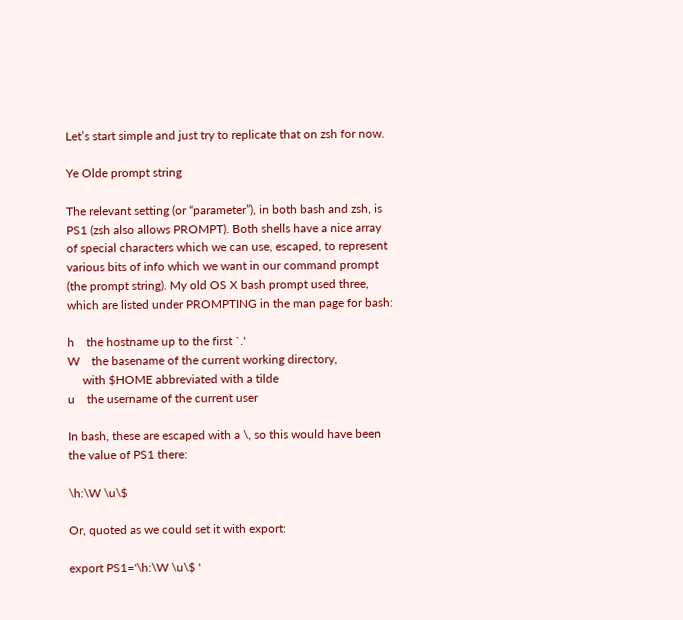Let’s start simple and just try to replicate that on zsh for now.

Ye Olde prompt string

The relevant setting (or “parameter”), in both bash and zsh, is PS1 (zsh also allows PROMPT). Both shells have a nice array of special characters which we can use, escaped, to represent various bits of info which we want in our command prompt (the prompt string). My old OS X bash prompt used three, which are listed under PROMPTING in the man page for bash:

h    the hostname up to the first `.'
W    the basename of the current working directory,
     with $HOME abbreviated with a tilde
u    the username of the current user

In bash, these are escaped with a \, so this would have been the value of PS1 there:

\h:\W \u\$

Or, quoted as we could set it with export:

export PS1='\h:\W \u\$ '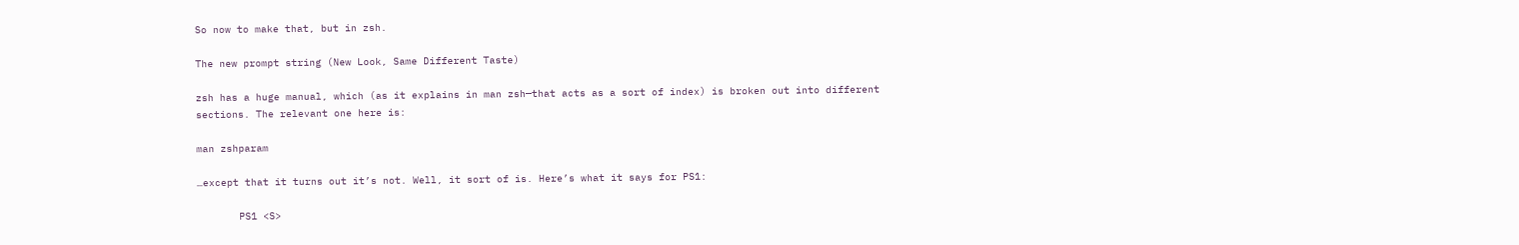So now to make that, but in zsh.

The new prompt string (New Look, Same Different Taste)

zsh has a huge manual, which (as it explains in man zsh—that acts as a sort of index) is broken out into different sections. The relevant one here is:

man zshparam

…except that it turns out it’s not. Well, it sort of is. Here’s what it says for PS1:

       PS1 <S>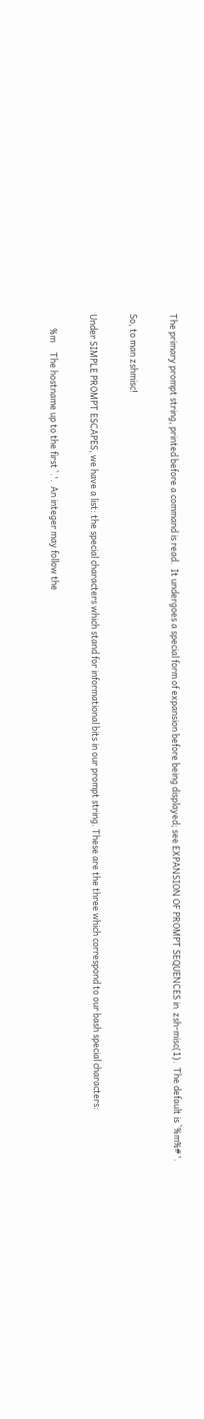The primary prompt string, printed before a command is read.  It undergoes a special form of expansion before being displayed; see EXPANSION OF PROMPT SEQUENCES in  zsh-misc(1).  The default is `%m%# '.

So, to man zshmisc!

Under SIMPLE PROMPT ESCAPES, we have a list: the special characters which stand for informational bits in our prompt string. These are the three which correspond to our bash special characters:

       %m     The hostname up to the first `.'.  An integer may follow the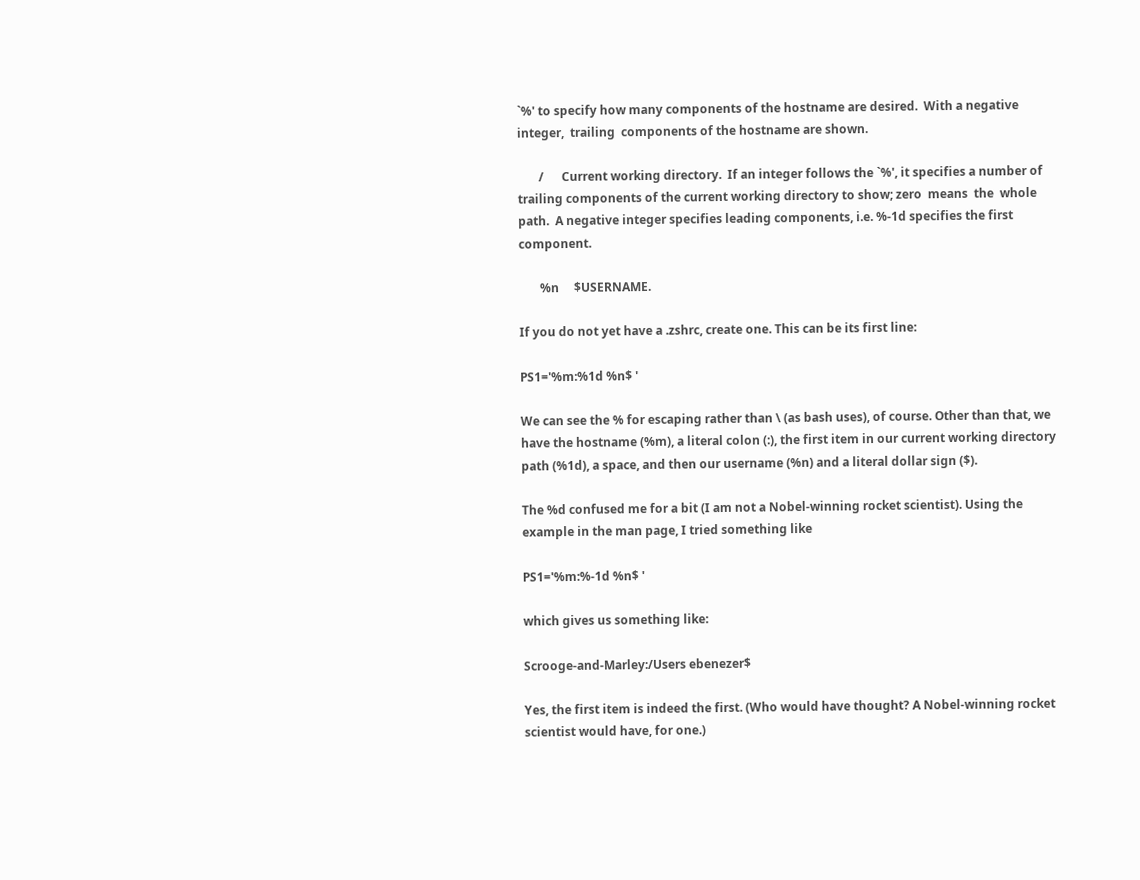`%' to specify how many components of the hostname are desired.  With a negative  integer,  trailing  components of the hostname are shown.

       /      Current working directory.  If an integer follows the `%', it specifies a number of trailing components of the current working directory to show; zero  means  the  whole path.  A negative integer specifies leading components, i.e. %-1d specifies the first component.

       %n     $USERNAME.

If you do not yet have a .zshrc, create one. This can be its first line:

PS1='%m:%1d %n$ '

We can see the % for escaping rather than \ (as bash uses), of course. Other than that, we have the hostname (%m), a literal colon (:), the first item in our current working directory path (%1d), a space, and then our username (%n) and a literal dollar sign ($).

The %d confused me for a bit (I am not a Nobel-winning rocket scientist). Using the example in the man page, I tried something like

PS1='%m:%-1d %n$ '

which gives us something like:

Scrooge-and-Marley:/Users ebenezer$

Yes, the first item is indeed the first. (Who would have thought? A Nobel-winning rocket scientist would have, for one.)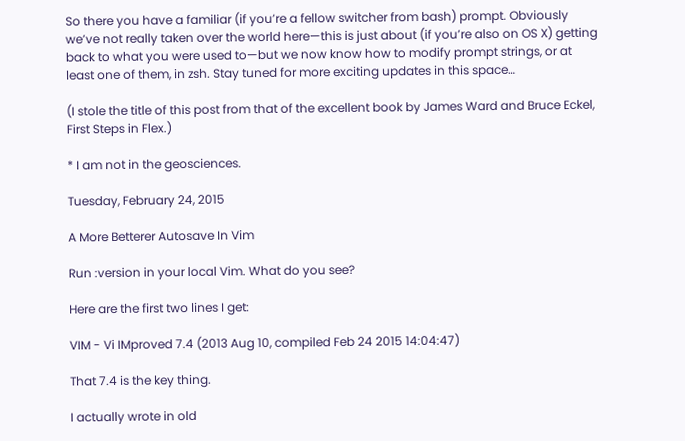So there you have a familiar (if you’re a fellow switcher from bash) prompt. Obviously we’ve not really taken over the world here—this is just about (if you’re also on OS X) getting back to what you were used to—but we now know how to modify prompt strings, or at least one of them, in zsh. Stay tuned for more exciting updates in this space…

(I stole the title of this post from that of the excellent book by James Ward and Bruce Eckel, First Steps in Flex.)

* I am not in the geosciences.

Tuesday, February 24, 2015

A More Betterer Autosave In Vim

Run :version in your local Vim. What do you see?

Here are the first two lines I get:

VIM - Vi IMproved 7.4 (2013 Aug 10, compiled Feb 24 2015 14:04:47)

That 7.4 is the key thing.

I actually wrote in old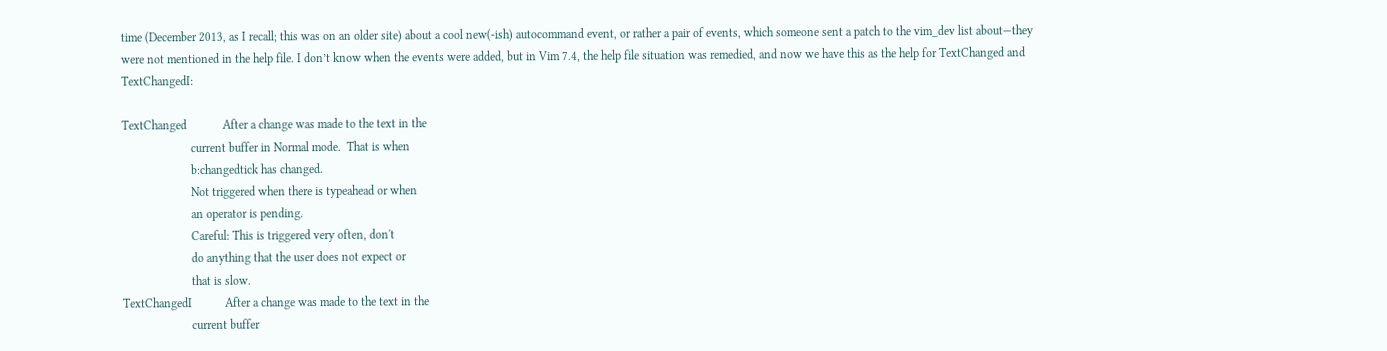time (December 2013, as I recall; this was on an older site) about a cool new(-ish) autocommand event, or rather a pair of events, which someone sent a patch to the vim_dev list about—they were not mentioned in the help file. I don’t know when the events were added, but in Vim 7.4, the help file situation was remedied, and now we have this as the help for TextChanged and TextChangedI:

TextChanged            After a change was made to the text in the
                       current buffer in Normal mode.  That is when
                       b:changedtick has changed.
                       Not triggered when there is typeahead or when
                       an operator is pending.
                       Careful: This is triggered very often, don't
                       do anything that the user does not expect or
                       that is slow.
TextChangedI           After a change was made to the text in the
                       current buffer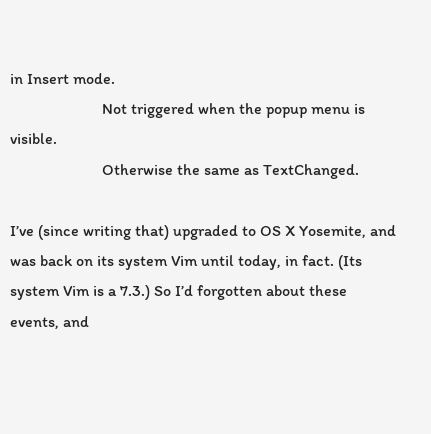in Insert mode.
                       Not triggered when the popup menu is visible.
                       Otherwise the same as TextChanged.

I’ve (since writing that) upgraded to OS X Yosemite, and was back on its system Vim until today, in fact. (Its system Vim is a 7.3.) So I’d forgotten about these events, and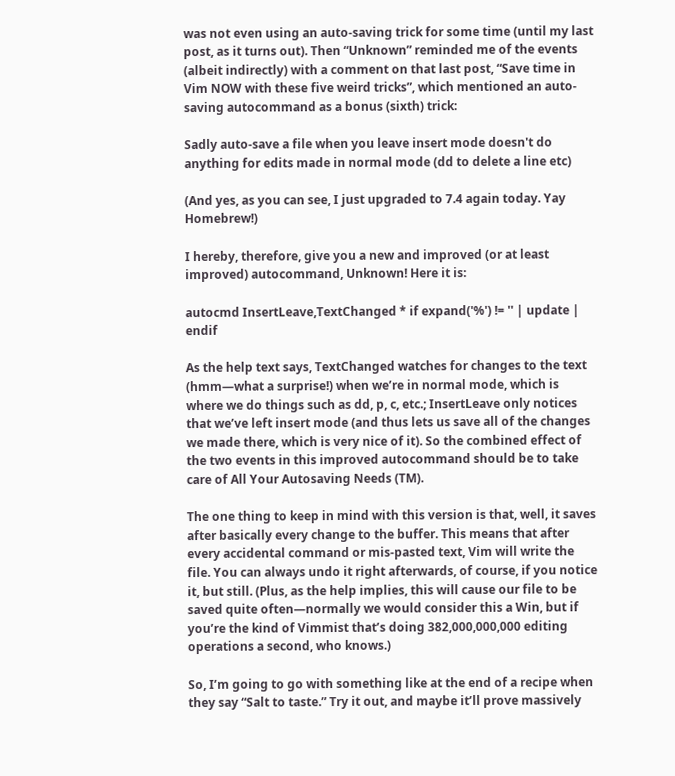was not even using an auto-saving trick for some time (until my last post, as it turns out). Then “Unknown” reminded me of the events (albeit indirectly) with a comment on that last post, “Save time in Vim NOW with these five weird tricks”, which mentioned an auto-saving autocommand as a bonus (sixth) trick:

Sadly auto-save a file when you leave insert mode doesn't do anything for edits made in normal mode (dd to delete a line etc)

(And yes, as you can see, I just upgraded to 7.4 again today. Yay Homebrew!)

I hereby, therefore, give you a new and improved (or at least improved) autocommand, Unknown! Here it is:

autocmd InsertLeave,TextChanged * if expand('%') != '' | update | endif

As the help text says, TextChanged watches for changes to the text (hmm—what a surprise!) when we’re in normal mode, which is where we do things such as dd, p, c, etc.; InsertLeave only notices that we’ve left insert mode (and thus lets us save all of the changes we made there, which is very nice of it). So the combined effect of the two events in this improved autocommand should be to take care of All Your Autosaving Needs (TM).

The one thing to keep in mind with this version is that, well, it saves after basically every change to the buffer. This means that after every accidental command or mis-pasted text, Vim will write the file. You can always undo it right afterwards, of course, if you notice it, but still. (Plus, as the help implies, this will cause our file to be saved quite often—normally we would consider this a Win, but if you’re the kind of Vimmist that’s doing 382,000,000,000 editing operations a second, who knows.)

So, I’m going to go with something like at the end of a recipe when they say “Salt to taste.” Try it out, and maybe it’ll prove massively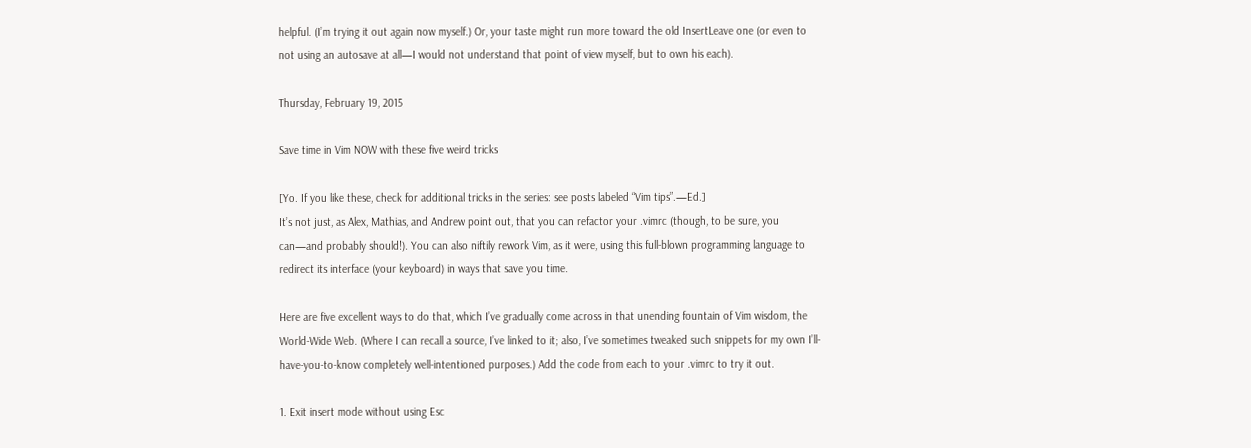helpful. (I’m trying it out again now myself.) Or, your taste might run more toward the old InsertLeave one (or even to not using an autosave at all—I would not understand that point of view myself, but to own his each).

Thursday, February 19, 2015

Save time in Vim NOW with these five weird tricks

[Yo. If you like these, check for additional tricks in the series: see posts labeled “Vim tips”.—Ed.]
It’s not just, as Alex, Mathias, and Andrew point out, that you can refactor your .vimrc (though, to be sure, you can—and probably should!). You can also niftily rework Vim, as it were, using this full-blown programming language to redirect its interface (your keyboard) in ways that save you time.

Here are five excellent ways to do that, which I’ve gradually come across in that unending fountain of Vim wisdom, the World-Wide Web. (Where I can recall a source, I’ve linked to it; also, I’ve sometimes tweaked such snippets for my own I’ll-have-you-to-know completely well-intentioned purposes.) Add the code from each to your .vimrc to try it out.

1. Exit insert mode without using Esc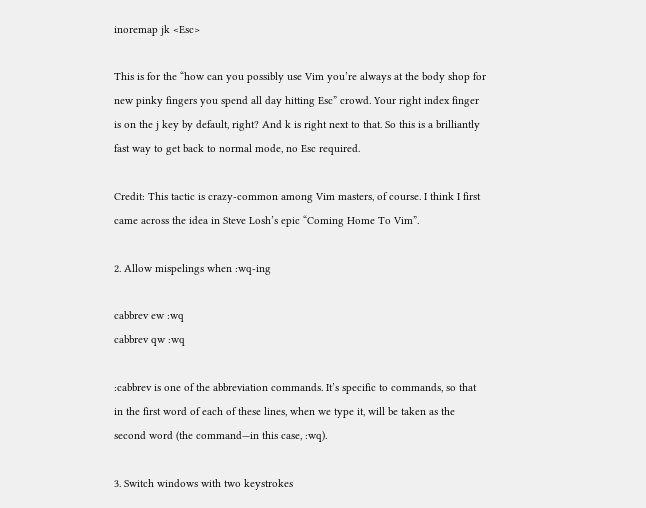inoremap jk <Esc>

This is for the “how can you possibly use Vim you’re always at the body shop for new pinky fingers you spend all day hitting Esc” crowd. Your right index finger is on the j key by default, right? And k is right next to that. So this is a brilliantly fast way to get back to normal mode, no Esc required.

Credit: This tactic is crazy-common among Vim masters, of course. I think I first came across the idea in Steve Losh’s epic “Coming Home To Vim”.

2. Allow mispelings when :wq-ing

cabbrev ew :wq
cabbrev qw :wq

:cabbrev is one of the abbreviation commands. It’s specific to commands, so that in the first word of each of these lines, when we type it, will be taken as the second word (the command—in this case, :wq).

3. Switch windows with two keystrokes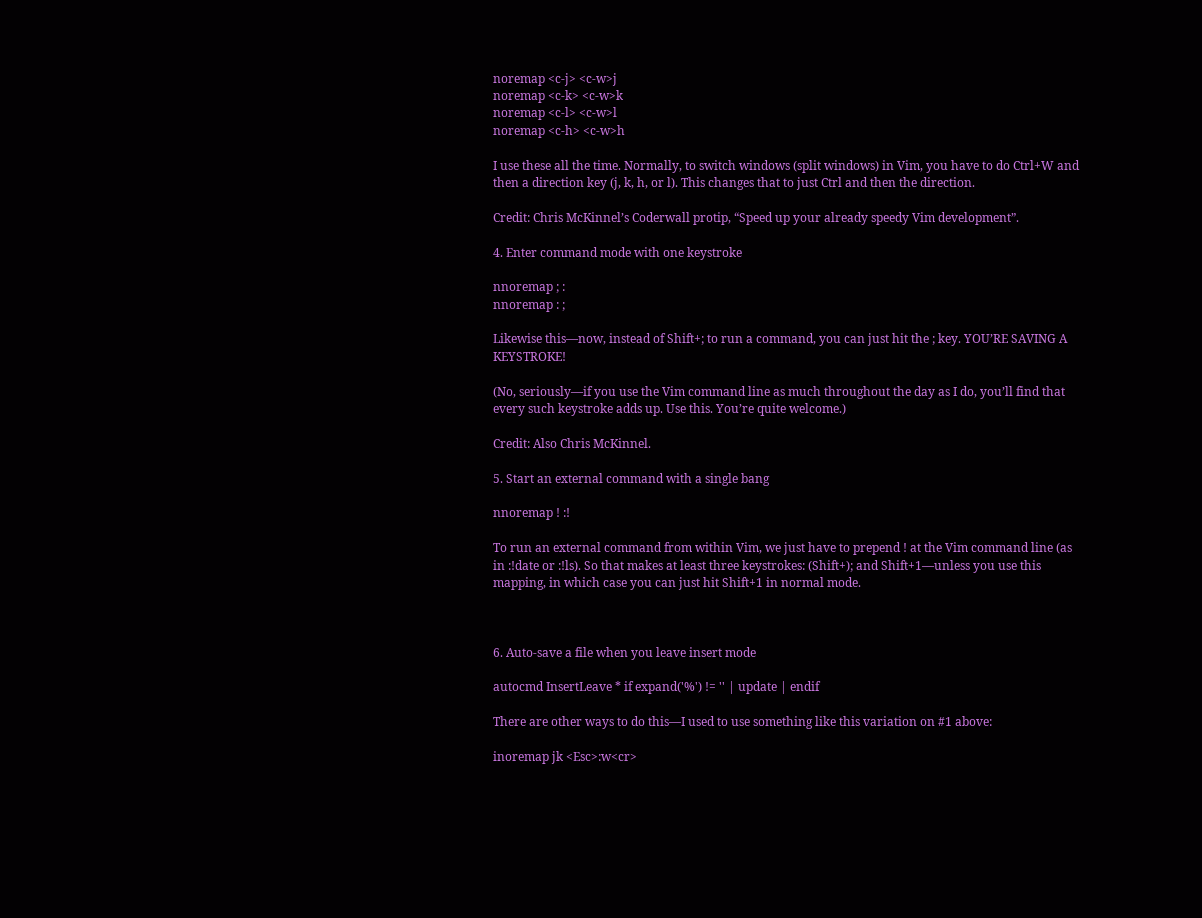noremap <c-j> <c-w>j
noremap <c-k> <c-w>k
noremap <c-l> <c-w>l
noremap <c-h> <c-w>h

I use these all the time. Normally, to switch windows (split windows) in Vim, you have to do Ctrl+W and then a direction key (j, k, h, or l). This changes that to just Ctrl and then the direction.

Credit: Chris McKinnel’s Coderwall protip, “Speed up your already speedy Vim development”.

4. Enter command mode with one keystroke

nnoremap ; :
nnoremap : ;

Likewise this—now, instead of Shift+; to run a command, you can just hit the ; key. YOU’RE SAVING A KEYSTROKE!

(No, seriously—if you use the Vim command line as much throughout the day as I do, you’ll find that every such keystroke adds up. Use this. You’re quite welcome.)

Credit: Also Chris McKinnel.

5. Start an external command with a single bang

nnoremap ! :!

To run an external command from within Vim, we just have to prepend ! at the Vim command line (as in :!date or :!ls). So that makes at least three keystrokes: (Shift+); and Shift+1—unless you use this mapping, in which case you can just hit Shift+1 in normal mode.



6. Auto-save a file when you leave insert mode

autocmd InsertLeave * if expand('%') != '' | update | endif

There are other ways to do this—I used to use something like this variation on #1 above:

inoremap jk <Esc>:w<cr>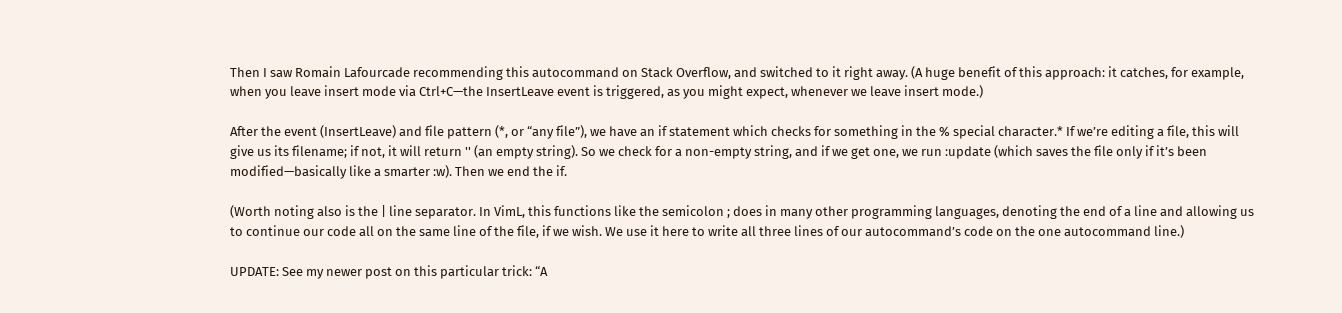Then I saw Romain Lafourcade recommending this autocommand on Stack Overflow, and switched to it right away. (A huge benefit of this approach: it catches, for example, when you leave insert mode via Ctrl+C—the InsertLeave event is triggered, as you might expect, whenever we leave insert mode.)

After the event (InsertLeave) and file pattern (*, or “any file”), we have an if statement which checks for something in the % special character.* If we’re editing a file, this will give us its filename; if not, it will return '' (an empty string). So we check for a non-empty string, and if we get one, we run :update (which saves the file only if it’s been modified—basically like a smarter :w). Then we end the if.

(Worth noting also is the | line separator. In VimL, this functions like the semicolon ; does in many other programming languages, denoting the end of a line and allowing us to continue our code all on the same line of the file, if we wish. We use it here to write all three lines of our autocommand’s code on the one autocommand line.)

UPDATE: See my newer post on this particular trick: “A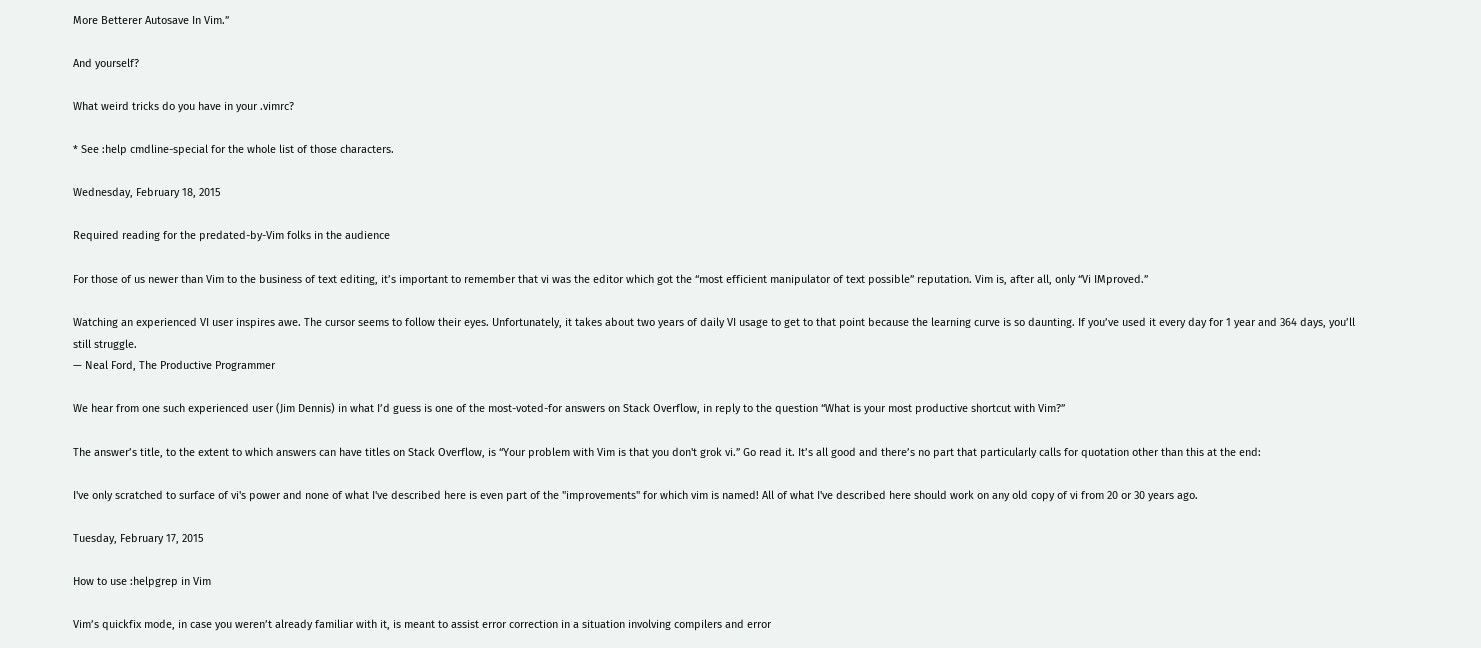More Betterer Autosave In Vim.”

And yourself?

What weird tricks do you have in your .vimrc?

* See :help cmdline-special for the whole list of those characters.

Wednesday, February 18, 2015

Required reading for the predated-by-Vim folks in the audience

For those of us newer than Vim to the business of text editing, it’s important to remember that vi was the editor which got the “most efficient manipulator of text possible” reputation. Vim is, after all, only “Vi IMproved.”

Watching an experienced VI user inspires awe. The cursor seems to follow their eyes. Unfortunately, it takes about two years of daily VI usage to get to that point because the learning curve is so daunting. If you’ve used it every day for 1 year and 364 days, you’ll still struggle.
— Neal Ford, The Productive Programmer

We hear from one such experienced user (Jim Dennis) in what I’d guess is one of the most-voted-for answers on Stack Overflow, in reply to the question “What is your most productive shortcut with Vim?”

The answer’s title, to the extent to which answers can have titles on Stack Overflow, is “Your problem with Vim is that you don't grok vi.” Go read it. It’s all good and there’s no part that particularly calls for quotation other than this at the end:

I've only scratched to surface of vi's power and none of what I've described here is even part of the "improvements" for which vim is named! All of what I've described here should work on any old copy of vi from 20 or 30 years ago.

Tuesday, February 17, 2015

How to use :helpgrep in Vim

Vim’s quickfix mode, in case you weren’t already familiar with it, is meant to assist error correction in a situation involving compilers and error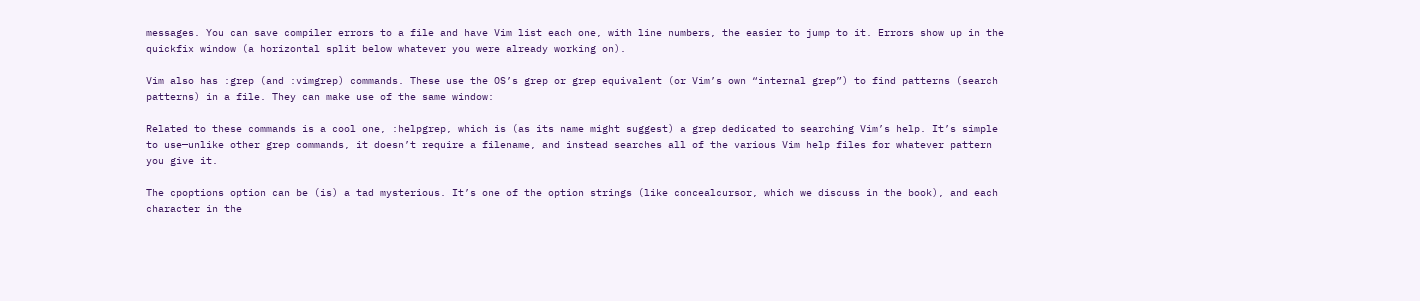messages. You can save compiler errors to a file and have Vim list each one, with line numbers, the easier to jump to it. Errors show up in the quickfix window (a horizontal split below whatever you were already working on).

Vim also has :grep (and :vimgrep) commands. These use the OS’s grep or grep equivalent (or Vim’s own “internal grep”) to find patterns (search patterns) in a file. They can make use of the same window:

Related to these commands is a cool one, :helpgrep, which is (as its name might suggest) a grep dedicated to searching Vim’s help. It’s simple to use—unlike other grep commands, it doesn’t require a filename, and instead searches all of the various Vim help files for whatever pattern you give it.

The cpoptions option can be (is) a tad mysterious. It’s one of the option strings (like concealcursor, which we discuss in the book), and each character in the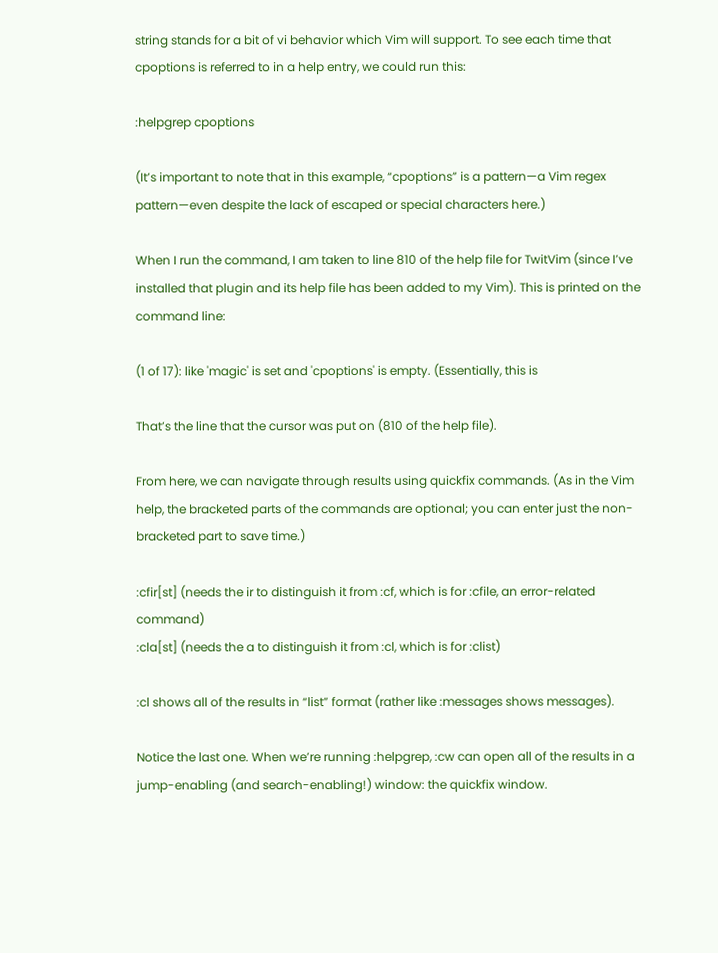string stands for a bit of vi behavior which Vim will support. To see each time that cpoptions is referred to in a help entry, we could run this:

:helpgrep cpoptions

(It’s important to note that in this example, “cpoptions” is a pattern—a Vim regex pattern—even despite the lack of escaped or special characters here.)

When I run the command, I am taken to line 810 of the help file for TwitVim (since I’ve installed that plugin and its help file has been added to my Vim). This is printed on the command line:

(1 of 17): like 'magic' is set and 'cpoptions' is empty. (Essentially, this is

That’s the line that the cursor was put on (810 of the help file).

From here, we can navigate through results using quickfix commands. (As in the Vim help, the bracketed parts of the commands are optional; you can enter just the non-bracketed part to save time.)

:cfir[st] (needs the ir to distinguish it from :cf, which is for :cfile, an error-related command)
:cla[st] (needs the a to distinguish it from :cl, which is for :clist)

:cl shows all of the results in “list” format (rather like :messages shows messages).

Notice the last one. When we’re running :helpgrep, :cw can open all of the results in a jump-enabling (and search-enabling!) window: the quickfix window.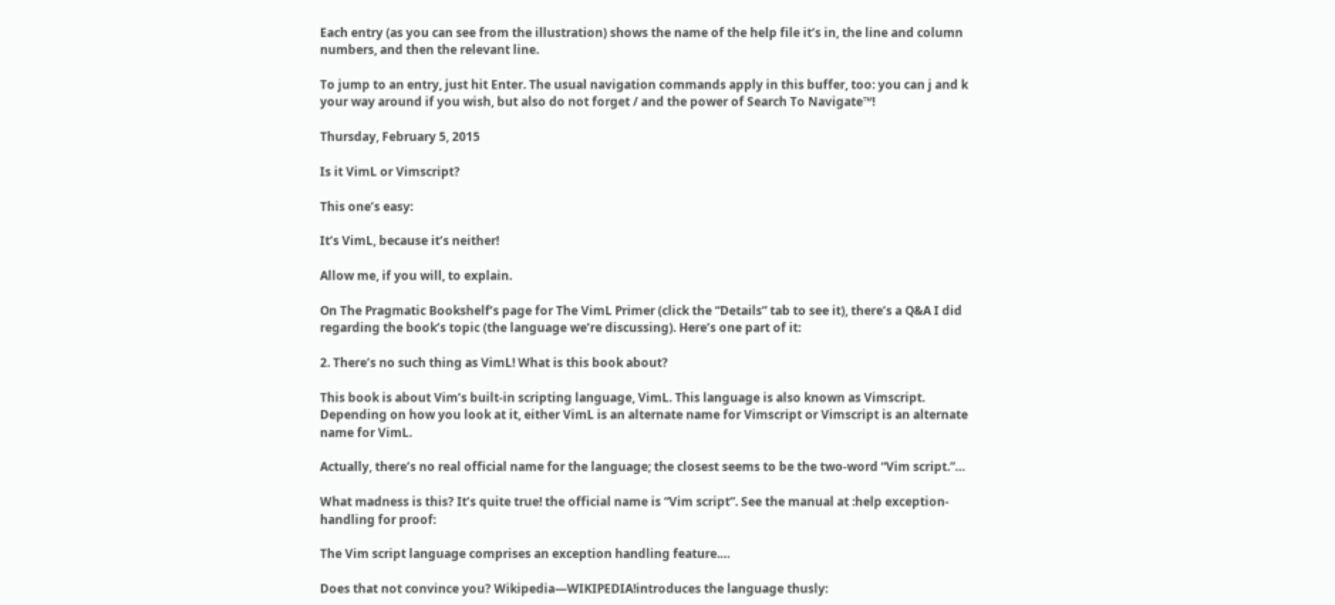Each entry (as you can see from the illustration) shows the name of the help file it’s in, the line and column numbers, and then the relevant line.

To jump to an entry, just hit Enter. The usual navigation commands apply in this buffer, too: you can j and k your way around if you wish, but also do not forget / and the power of Search To Navigate™!

Thursday, February 5, 2015

Is it VimL or Vimscript?

This one’s easy:

It’s VimL, because it’s neither!

Allow me, if you will, to explain.

On The Pragmatic Bookshelf’s page for The VimL Primer (click the “Details” tab to see it), there’s a Q&A I did regarding the book’s topic (the language we’re discussing). Here’s one part of it:

2. There’s no such thing as VimL! What is this book about?

This book is about Vim’s built-in scripting language, VimL. This language is also known as Vimscript. Depending on how you look at it, either VimL is an alternate name for Vimscript or Vimscript is an alternate name for VimL.

Actually, there’s no real official name for the language; the closest seems to be the two-word “Vim script.”…

What madness is this? It’s quite true! the official name is “Vim script”. See the manual at :help exception-handling for proof:

The Vim script language comprises an exception handling feature.…

Does that not convince you? Wikipedia—WIKIPEDIA!introduces the language thusly: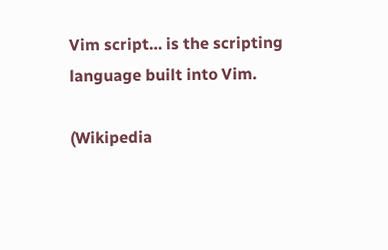Vim script… is the scripting language built into Vim.

(Wikipedia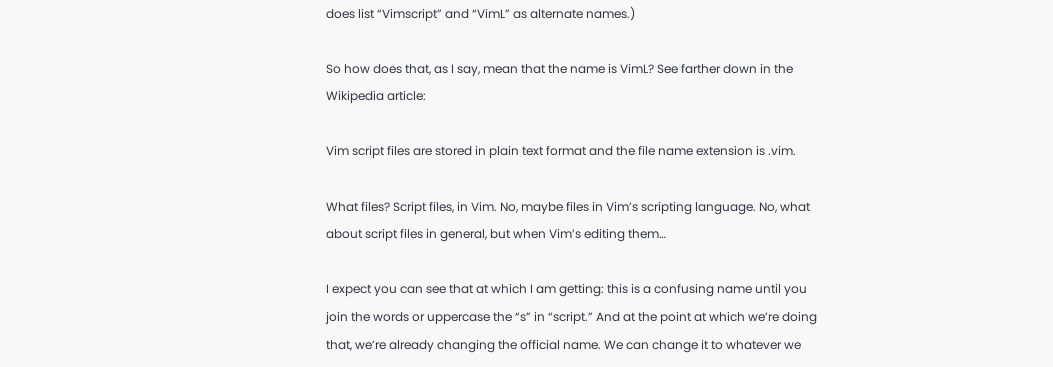does list “Vimscript” and “VimL” as alternate names.)

So how does that, as I say, mean that the name is VimL? See farther down in the Wikipedia article:

Vim script files are stored in plain text format and the file name extension is .vim.

What files? Script files, in Vim. No, maybe files in Vim’s scripting language. No, what about script files in general, but when Vim’s editing them…

I expect you can see that at which I am getting: this is a confusing name until you join the words or uppercase the “s” in “script.” And at the point at which we’re doing that, we’re already changing the official name. We can change it to whatever we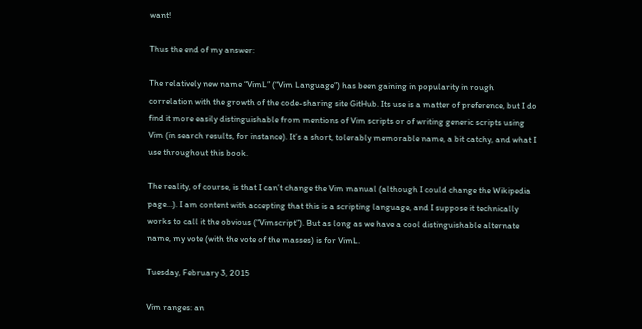want!

Thus the end of my answer:

The relatively new name “VimL” (“Vim Language”) has been gaining in popularity in rough correlation with the growth of the code-sharing site GitHub. Its use is a matter of preference, but I do find it more easily distinguishable from mentions of Vim scripts or of writing generic scripts using Vim (in search results, for instance). It’s a short, tolerably memorable name, a bit catchy, and what I use throughout this book.

The reality, of course, is that I can’t change the Vim manual (although I could change the Wikipedia page…). I am content with accepting that this is a scripting language, and I suppose it technically works to call it the obvious (“Vimscript”). But as long as we have a cool distinguishable alternate name, my vote (with the vote of the masses) is for VimL.

Tuesday, February 3, 2015

Vim ranges: an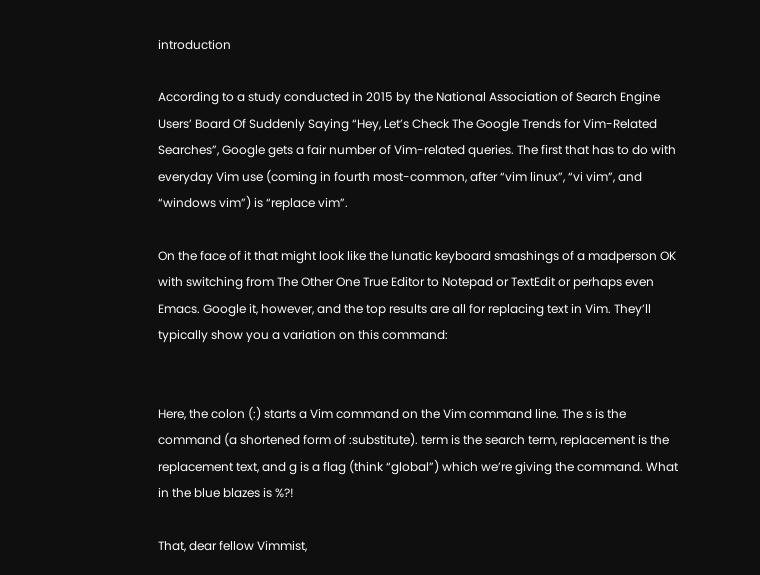introduction

According to a study conducted in 2015 by the National Association of Search Engine Users’ Board Of Suddenly Saying “Hey, Let’s Check The Google Trends for Vim-Related Searches”, Google gets a fair number of Vim-related queries. The first that has to do with everyday Vim use (coming in fourth most-common, after “vim linux”, “vi vim”, and “windows vim”) is “replace vim”.

On the face of it that might look like the lunatic keyboard smashings of a madperson OK with switching from The Other One True Editor to Notepad or TextEdit or perhaps even Emacs. Google it, however, and the top results are all for replacing text in Vim. They’ll typically show you a variation on this command:


Here, the colon (:) starts a Vim command on the Vim command line. The s is the command (a shortened form of :substitute). term is the search term, replacement is the replacement text, and g is a flag (think “global”) which we’re giving the command. What in the blue blazes is %?!

That, dear fellow Vimmist,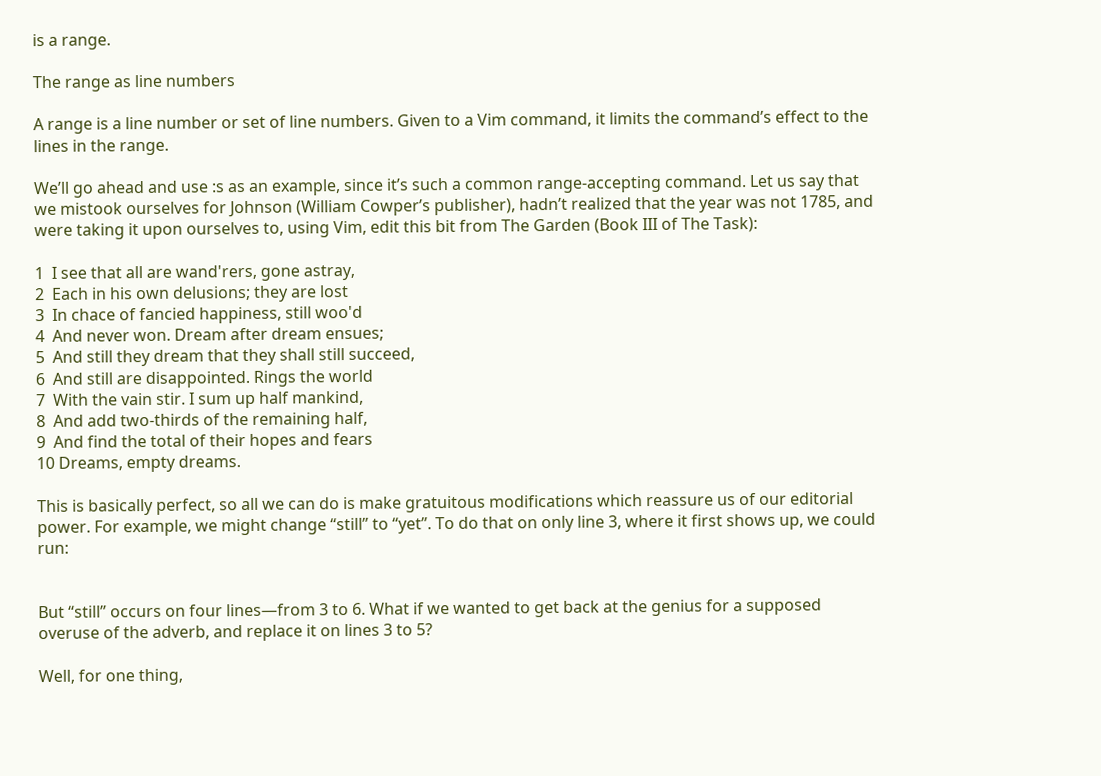is a range.

The range as line numbers

A range is a line number or set of line numbers. Given to a Vim command, it limits the command’s effect to the lines in the range.

We’ll go ahead and use :s as an example, since it’s such a common range-accepting command. Let us say that we mistook ourselves for Johnson (William Cowper’s publisher), hadn’t realized that the year was not 1785, and were taking it upon ourselves to, using Vim, edit this bit from The Garden (Book III of The Task):

1  I see that all are wand'rers, gone astray,
2  Each in his own delusions; they are lost
3  In chace of fancied happiness, still woo'd
4  And never won. Dream after dream ensues;
5  And still they dream that they shall still succeed,
6  And still are disappointed. Rings the world
7  With the vain stir. I sum up half mankind,
8  And add two-thirds of the remaining half,
9  And find the total of their hopes and fears
10 Dreams, empty dreams.

This is basically perfect, so all we can do is make gratuitous modifications which reassure us of our editorial power. For example, we might change “still” to “yet”. To do that on only line 3, where it first shows up, we could run:


But “still” occurs on four lines—from 3 to 6. What if we wanted to get back at the genius for a supposed overuse of the adverb, and replace it on lines 3 to 5?

Well, for one thing,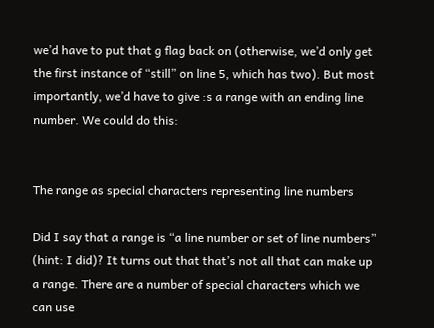we’d have to put that g flag back on (otherwise, we’d only get the first instance of “still” on line 5, which has two). But most importantly, we’d have to give :s a range with an ending line number. We could do this:


The range as special characters representing line numbers

Did I say that a range is “a line number or set of line numbers” (hint: I did)? It turns out that that’s not all that can make up a range. There are a number of special characters which we can use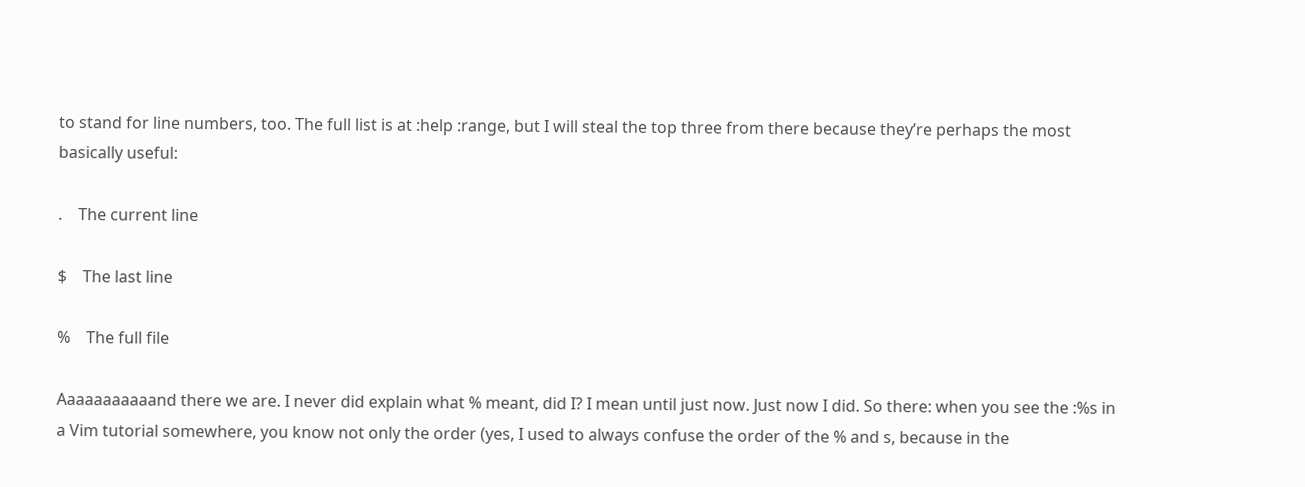to stand for line numbers, too. The full list is at :help :range, but I will steal the top three from there because they’re perhaps the most basically useful:

.    The current line

$    The last line

%    The full file

Aaaaaaaaaaand there we are. I never did explain what % meant, did I? I mean until just now. Just now I did. So there: when you see the :%s in a Vim tutorial somewhere, you know not only the order (yes, I used to always confuse the order of the % and s, because in the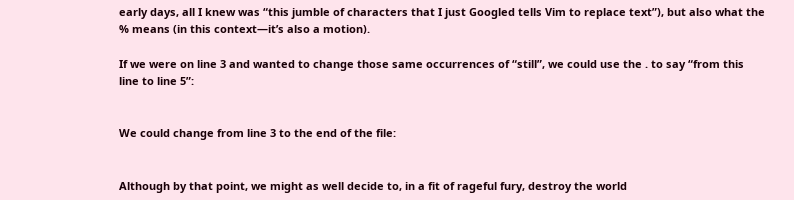early days, all I knew was “this jumble of characters that I just Googled tells Vim to replace text”), but also what the % means (in this context—it’s also a motion).

If we were on line 3 and wanted to change those same occurrences of “still”, we could use the . to say “from this line to line 5”:


We could change from line 3 to the end of the file:


Although by that point, we might as well decide to, in a fit of rageful fury, destroy the world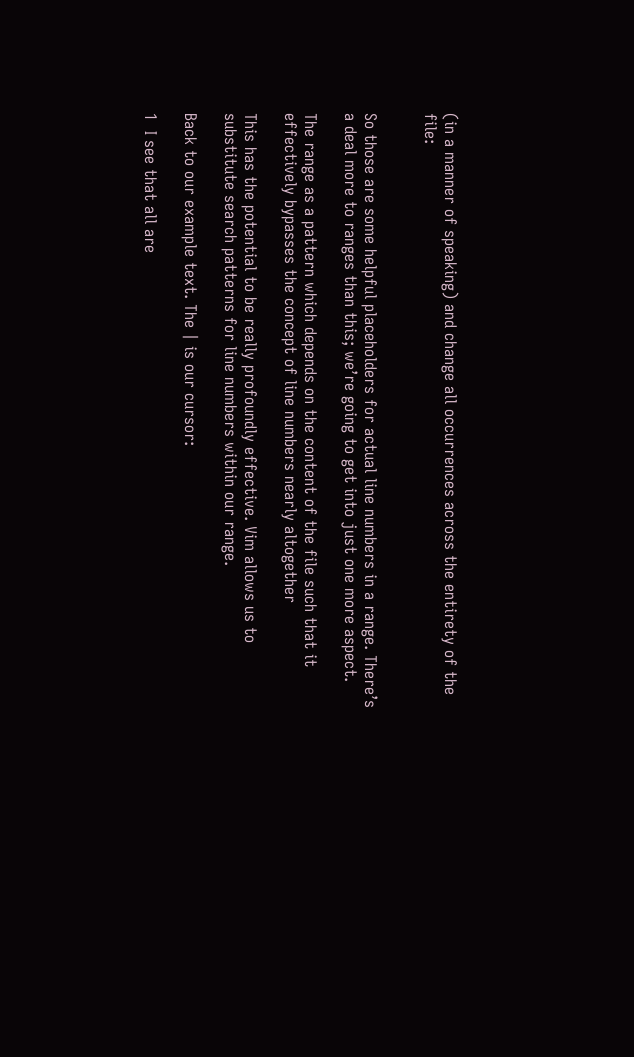(in a manner of speaking) and change all occurrences across the entirety of the file:


So those are some helpful placeholders for actual line numbers in a range. There’s a deal more to ranges than this; we’re going to get into just one more aspect.

The range as a pattern which depends on the content of the file such that it effectively bypasses the concept of line numbers nearly altogether

This has the potential to be really profoundly effective. Vim allows us to substitute search patterns for line numbers within our range.

Back to our example text. The | is our cursor:

1  I see that all are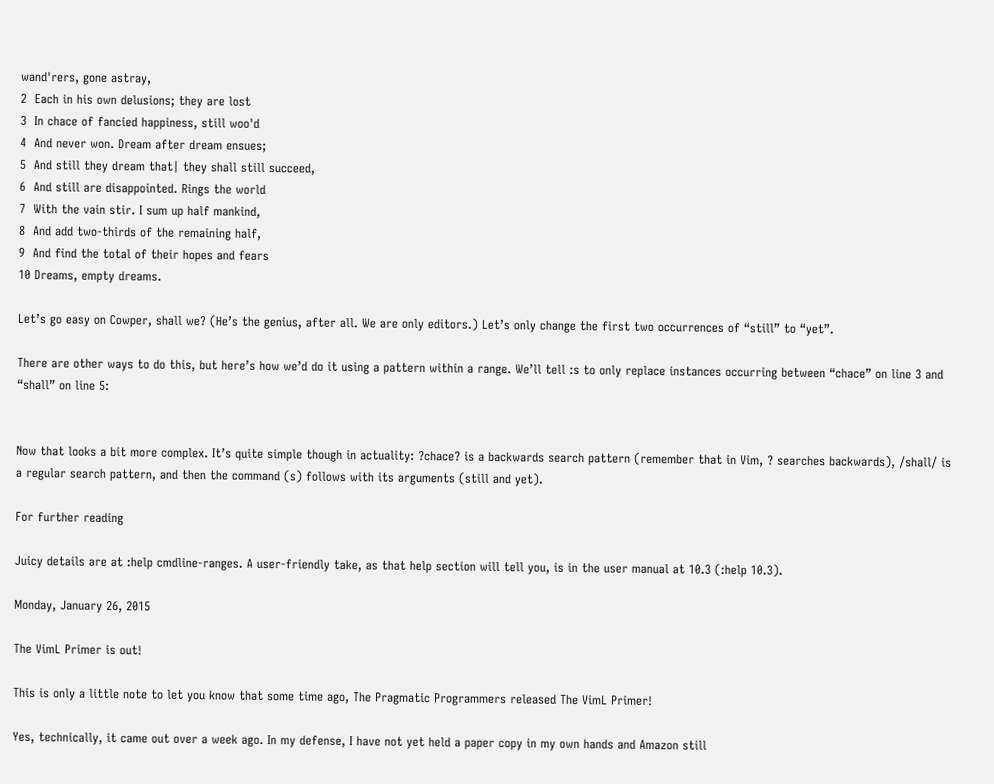wand'rers, gone astray,
2  Each in his own delusions; they are lost
3  In chace of fancied happiness, still woo'd
4  And never won. Dream after dream ensues;
5  And still they dream that| they shall still succeed,
6  And still are disappointed. Rings the world
7  With the vain stir. I sum up half mankind,
8  And add two-thirds of the remaining half,
9  And find the total of their hopes and fears
10 Dreams, empty dreams.

Let’s go easy on Cowper, shall we? (He’s the genius, after all. We are only editors.) Let’s only change the first two occurrences of “still” to “yet”.

There are other ways to do this, but here’s how we’d do it using a pattern within a range. We’ll tell :s to only replace instances occurring between “chace” on line 3 and “shall” on line 5:


Now that looks a bit more complex. It’s quite simple though in actuality: ?chace? is a backwards search pattern (remember that in Vim, ? searches backwards), /shall/ is a regular search pattern, and then the command (s) follows with its arguments (still and yet).

For further reading

Juicy details are at :help cmdline-ranges. A user-friendly take, as that help section will tell you, is in the user manual at 10.3 (:help 10.3).

Monday, January 26, 2015

The VimL Primer is out!

This is only a little note to let you know that some time ago, The Pragmatic Programmers released The VimL Primer!

Yes, technically, it came out over a week ago. In my defense, I have not yet held a paper copy in my own hands and Amazon still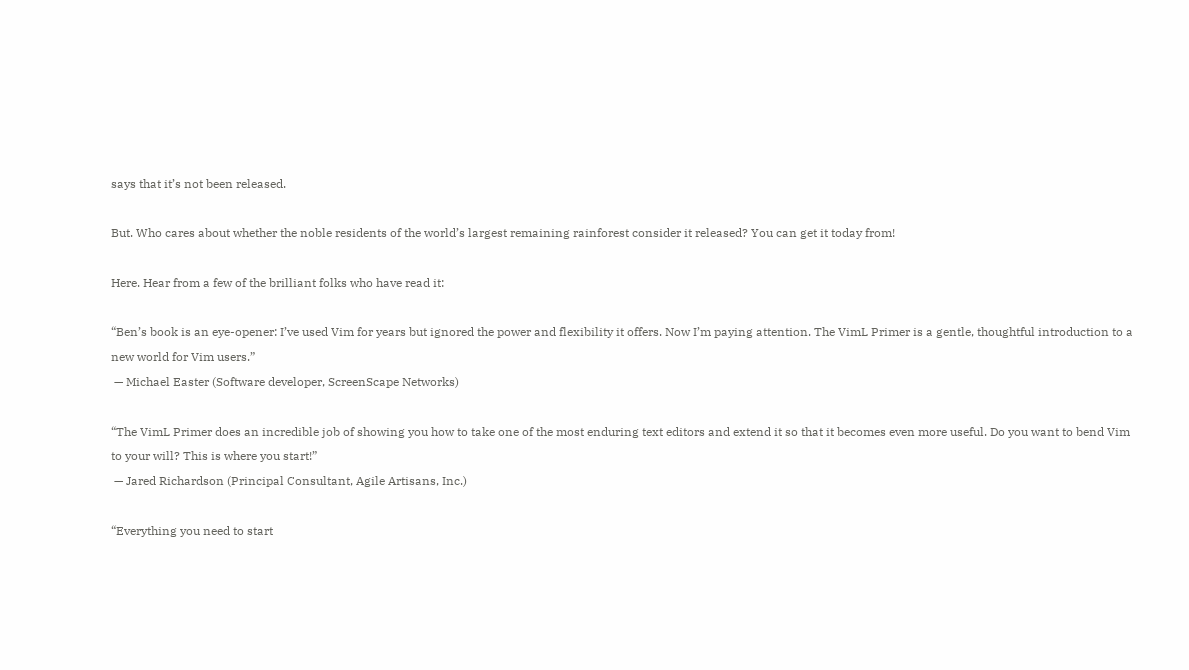says that it’s not been released.

But. Who cares about whether the noble residents of the world’s largest remaining rainforest consider it released? You can get it today from!

Here. Hear from a few of the brilliant folks who have read it:

“Ben’s book is an eye-opener: I’ve used Vim for years but ignored the power and flexibility it offers. Now I’m paying attention. The VimL Primer is a gentle, thoughtful introduction to a new world for Vim users.”
 — Michael Easter (Software developer, ScreenScape Networks)

“The VimL Primer does an incredible job of showing you how to take one of the most enduring text editors and extend it so that it becomes even more useful. Do you want to bend Vim to your will? This is where you start!”
 — Jared Richardson (Principal Consultant, Agile Artisans, Inc.)

“Everything you need to start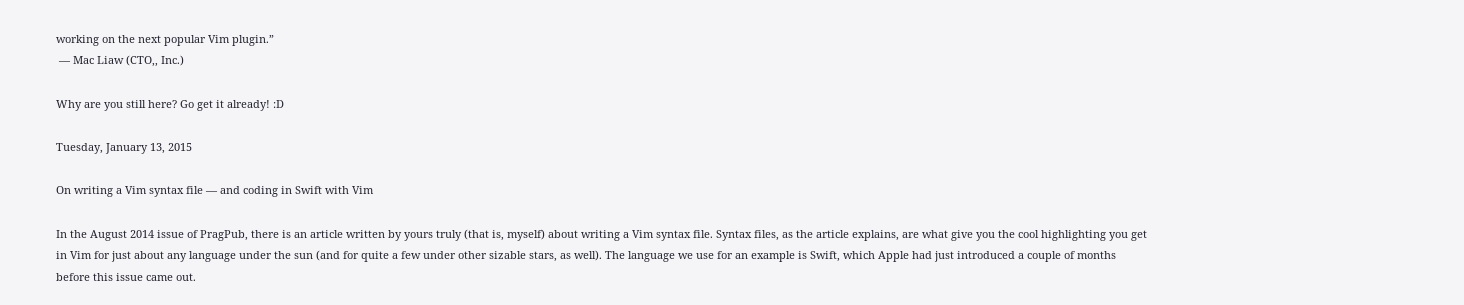working on the next popular Vim plugin.”
 — Mac Liaw (CTO,, Inc.)

Why are you still here? Go get it already! :D

Tuesday, January 13, 2015

On writing a Vim syntax file — and coding in Swift with Vim

In the August 2014 issue of PragPub, there is an article written by yours truly (that is, myself) about writing a Vim syntax file. Syntax files, as the article explains, are what give you the cool highlighting you get in Vim for just about any language under the sun (and for quite a few under other sizable stars, as well). The language we use for an example is Swift, which Apple had just introduced a couple of months before this issue came out.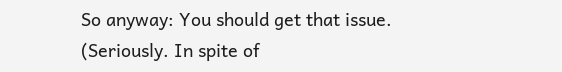So anyway: You should get that issue. (Seriously. In spite of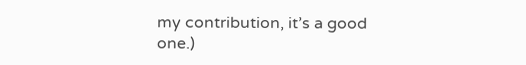my contribution, it’s a good one.)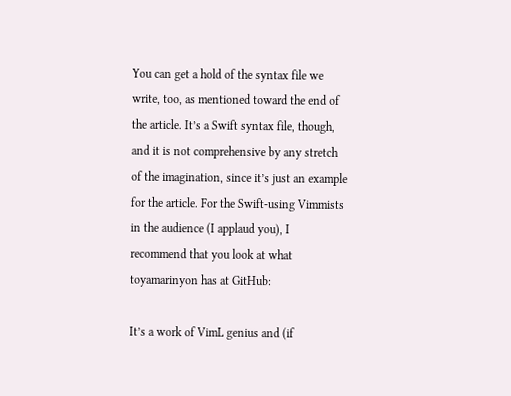You can get a hold of the syntax file we write, too, as mentioned toward the end of the article. It’s a Swift syntax file, though, and it is not comprehensive by any stretch of the imagination, since it’s just an example for the article. For the Swift-using Vimmists in the audience (I applaud you), I recommend that you look at what toyamarinyon has at GitHub:

It’s a work of VimL genius and (if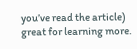you’ve read the article) great for learning more.